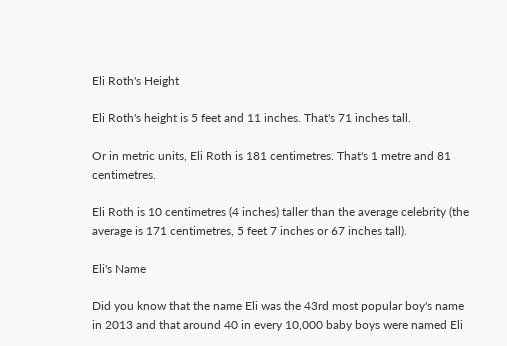Eli Roth's Height

Eli Roth's height is 5 feet and 11 inches. That's 71 inches tall.

Or in metric units, Eli Roth is 181 centimetres. That's 1 metre and 81 centimetres.

Eli Roth is 10 centimetres (4 inches) taller than the average celebrity (the average is 171 centimetres, 5 feet 7 inches or 67 inches tall).

Eli's Name

Did you know that the name Eli was the 43rd most popular boy's name in 2013 and that around 40 in every 10,000 baby boys were named Eli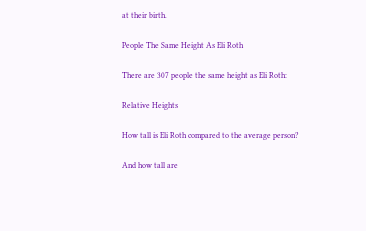at their birth.

People The Same Height As Eli Roth

There are 307 people the same height as Eli Roth:

Relative Heights

How tall is Eli Roth compared to the average person?

And how tall are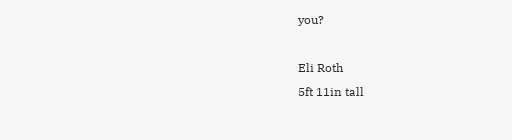you?

Eli Roth
5ft 11in tall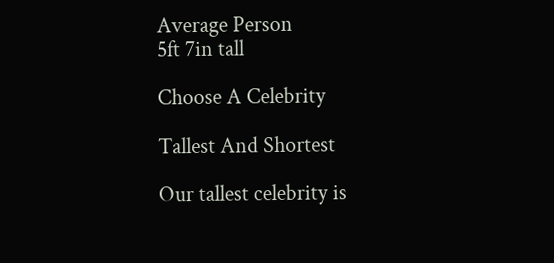Average Person
5ft 7in tall

Choose A Celebrity

Tallest And Shortest

Our tallest celebrity is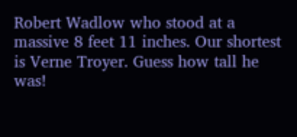Robert Wadlow who stood at a massive 8 feet 11 inches. Our shortest is Verne Troyer. Guess how tall he was!